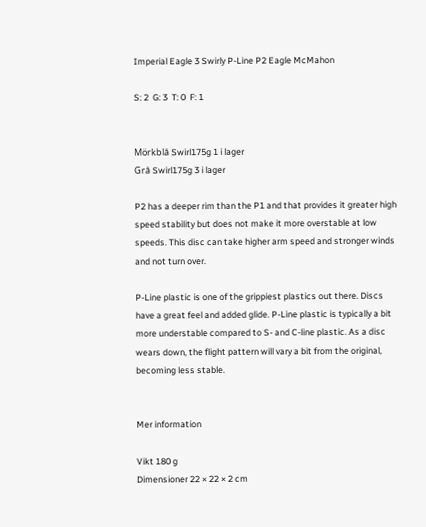Imperial Eagle 3 Swirly P-Line P2 Eagle McMahon

S: 2  G: 3  T: 0  F: 1


Mörkblå Swirl175g 1 i lager
Grå Swirl175g 3 i lager

P2 has a deeper rim than the P1 and that provides it greater high speed stability but does not make it more overstable at low speeds. This disc can take higher arm speed and stronger winds and not turn over.

P-Line plastic is one of the grippiest plastics out there. Discs have a great feel and added glide. P-Line plastic is typically a bit more understable compared to S- and C-line plastic. As a disc wears down, the flight pattern will vary a bit from the original, becoming less stable.


Mer information

Vikt 180 g
Dimensioner 22 × 22 × 2 cm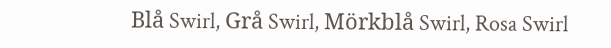Blå Swirl, Grå Swirl, Mörkblå Swirl, Rosa Swirl